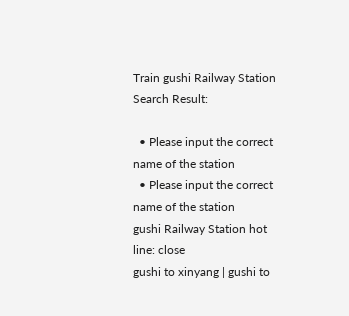Train gushi Railway Station Search Result:

  • Please input the correct name of the station
  • Please input the correct name of the station
gushi Railway Station hot line: close
gushi to xinyang | gushi to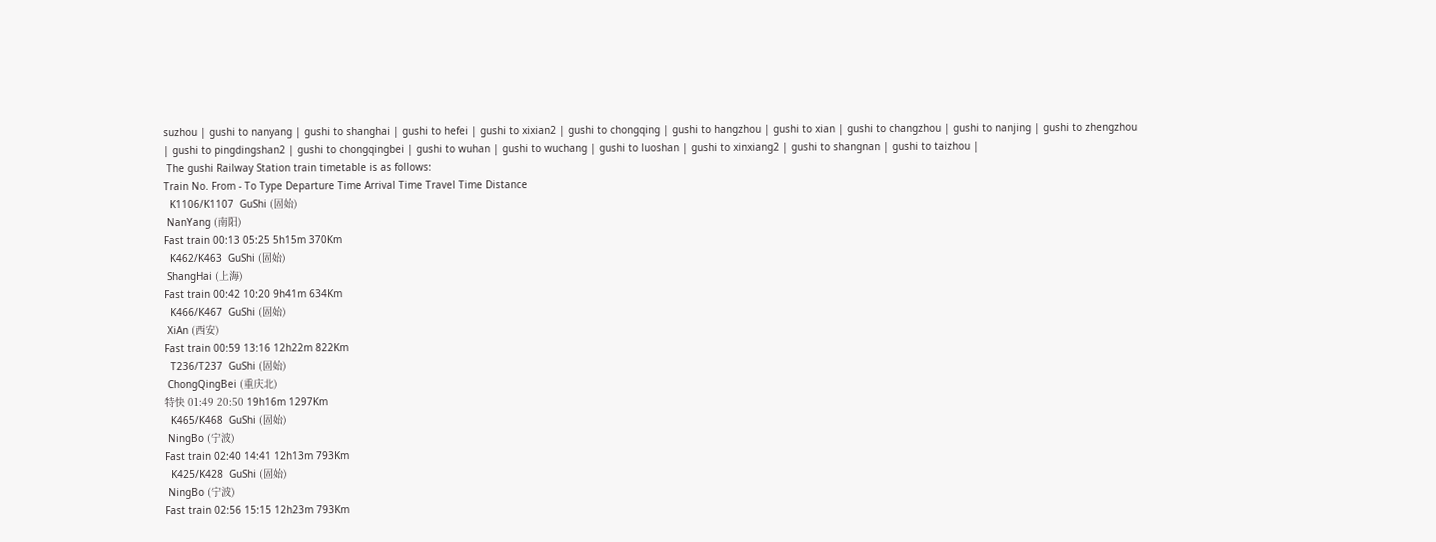suzhou | gushi to nanyang | gushi to shanghai | gushi to hefei | gushi to xixian2 | gushi to chongqing | gushi to hangzhou | gushi to xian | gushi to changzhou | gushi to nanjing | gushi to zhengzhou | gushi to pingdingshan2 | gushi to chongqingbei | gushi to wuhan | gushi to wuchang | gushi to luoshan | gushi to xinxiang2 | gushi to shangnan | gushi to taizhou |
 The gushi Railway Station train timetable is as follows:
Train No. From - To Type Departure Time Arrival Time Travel Time Distance
  K1106/K1107  GuShi (固始)
 NanYang (南阳)
Fast train 00:13 05:25 5h15m 370Km
  K462/K463  GuShi (固始)
 ShangHai (上海)
Fast train 00:42 10:20 9h41m 634Km
  K466/K467  GuShi (固始)
 XiAn (西安)
Fast train 00:59 13:16 12h22m 822Km
  T236/T237  GuShi (固始)
 ChongQingBei (重庆北)
特快 01:49 20:50 19h16m 1297Km
  K465/K468  GuShi (固始)
 NingBo (宁波)
Fast train 02:40 14:41 12h13m 793Km
  K425/K428  GuShi (固始)
 NingBo (宁波)
Fast train 02:56 15:15 12h23m 793Km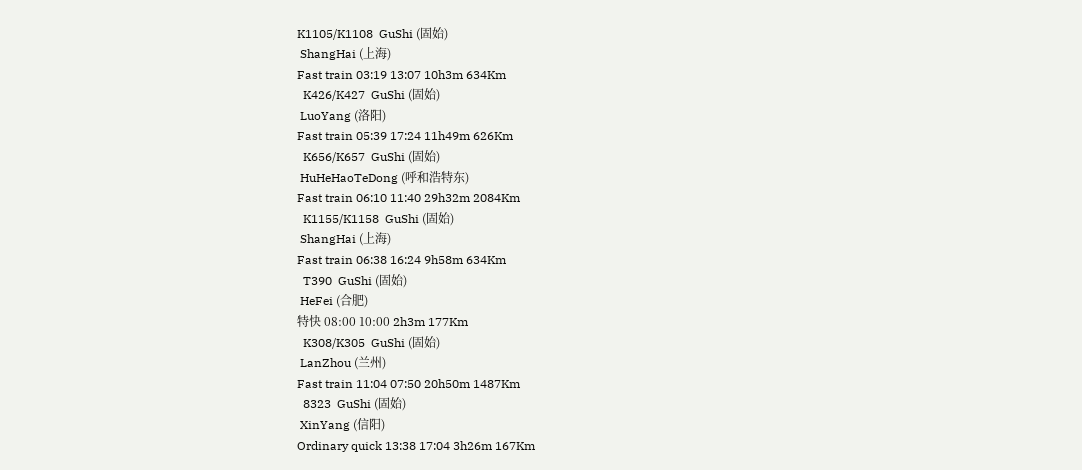K1105/K1108  GuShi (固始)
 ShangHai (上海)
Fast train 03:19 13:07 10h3m 634Km
  K426/K427  GuShi (固始)
 LuoYang (洛阳)
Fast train 05:39 17:24 11h49m 626Km
  K656/K657  GuShi (固始)
 HuHeHaoTeDong (呼和浩特东)
Fast train 06:10 11:40 29h32m 2084Km
  K1155/K1158  GuShi (固始)
 ShangHai (上海)
Fast train 06:38 16:24 9h58m 634Km
  T390  GuShi (固始)
 HeFei (合肥)
特快 08:00 10:00 2h3m 177Km
  K308/K305  GuShi (固始)
 LanZhou (兰州)
Fast train 11:04 07:50 20h50m 1487Km
  8323  GuShi (固始)
 XinYang (信阳)
Ordinary quick 13:38 17:04 3h26m 167Km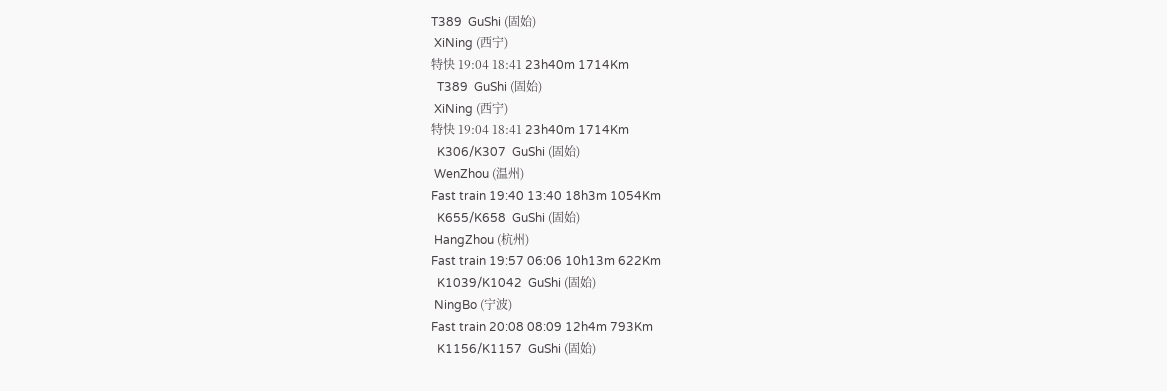T389  GuShi (固始)
 XiNing (西宁)
特快 19:04 18:41 23h40m 1714Km
  T389  GuShi (固始)
 XiNing (西宁)
特快 19:04 18:41 23h40m 1714Km
  K306/K307  GuShi (固始)
 WenZhou (温州)
Fast train 19:40 13:40 18h3m 1054Km
  K655/K658  GuShi (固始)
 HangZhou (杭州)
Fast train 19:57 06:06 10h13m 622Km
  K1039/K1042  GuShi (固始)
 NingBo (宁波)
Fast train 20:08 08:09 12h4m 793Km
  K1156/K1157  GuShi (固始)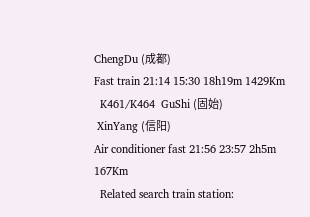ChengDu (成都)
Fast train 21:14 15:30 18h19m 1429Km
  K461/K464  GuShi (固始)
 XinYang (信阳)
Air conditioner fast 21:56 23:57 2h5m 167Km
  Related search train station: